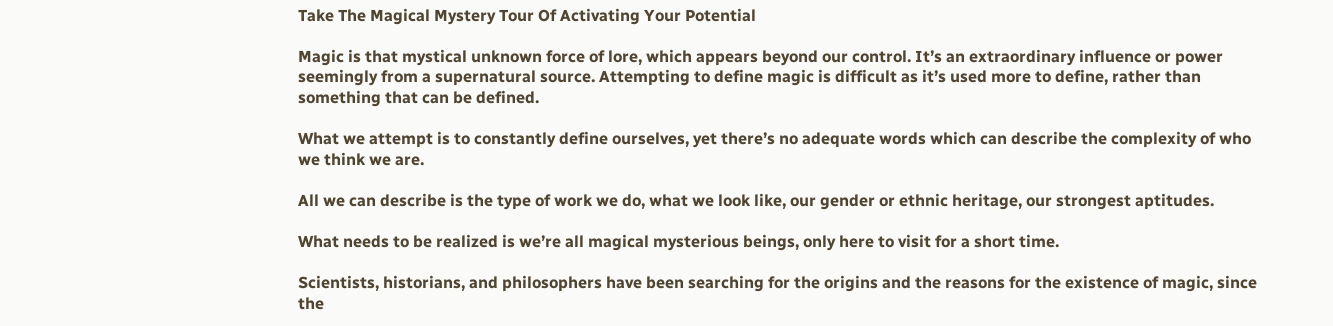Take The Magical Mystery Tour Of Activating Your Potential

Magic is that mystical unknown force of lore, which appears beyond our control. It’s an extraordinary influence or power seemingly from a supernatural source. Attempting to define magic is difficult as it’s used more to define, rather than something that can be defined.

What we attempt is to constantly define ourselves, yet there’s no adequate words which can describe the complexity of who we think we are.

All we can describe is the type of work we do, what we look like, our gender or ethnic heritage, our strongest aptitudes.

What needs to be realized is we’re all magical mysterious beings, only here to visit for a short time.

Scientists, historians, and philosophers have been searching for the origins and the reasons for the existence of magic, since the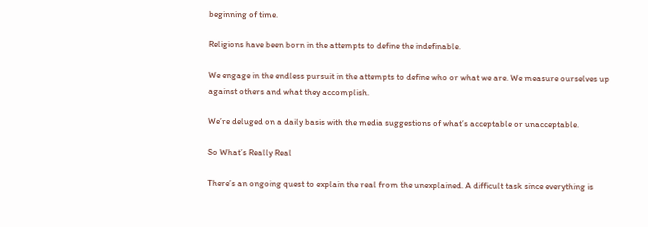beginning of time.

Religions have been born in the attempts to define the indefinable.

We engage in the endless pursuit in the attempts to define who or what we are. We measure ourselves up against others and what they accomplish.

We’re deluged on a daily basis with the media suggestions of what’s acceptable or unacceptable.

So What’s Really Real

There’s an ongoing quest to explain the real from the unexplained. A difficult task since everything is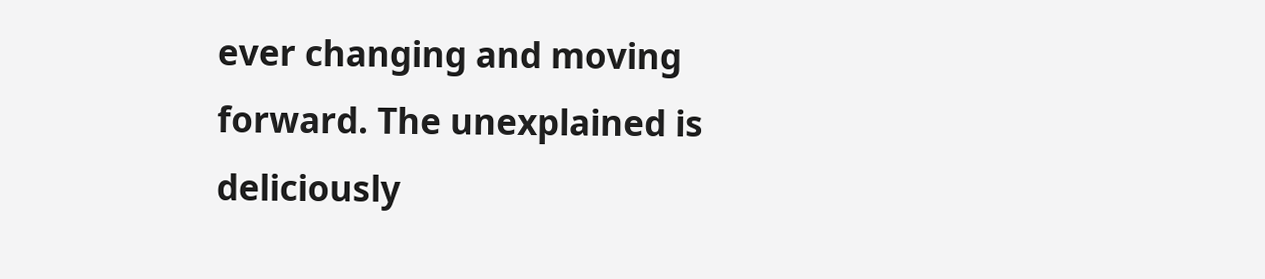ever changing and moving forward. The unexplained is deliciously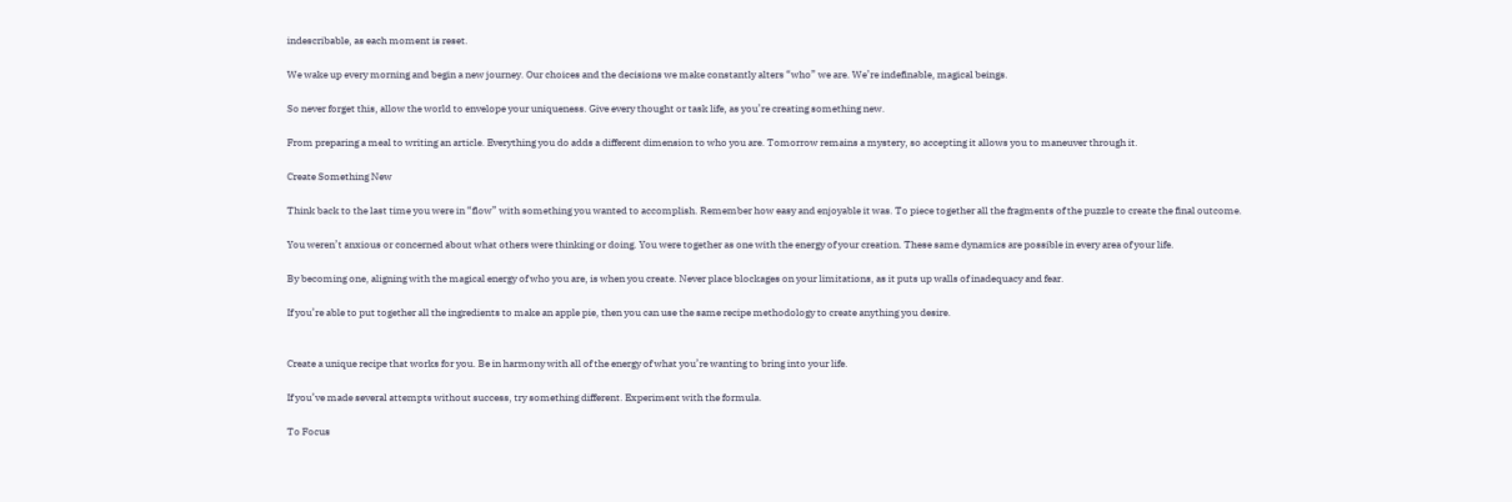indescribable, as each moment is reset.

We wake up every morning and begin a new journey. Our choices and the decisions we make constantly alters “who” we are. We’re indefinable, magical beings.

So never forget this, allow the world to envelope your uniqueness. Give every thought or task life, as you’re creating something new.

From preparing a meal to writing an article. Everything you do adds a different dimension to who you are. Tomorrow remains a mystery, so accepting it allows you to maneuver through it.

Create Something New

Think back to the last time you were in “flow” with something you wanted to accomplish. Remember how easy and enjoyable it was. To piece together all the fragments of the puzzle to create the final outcome.

You weren’t anxious or concerned about what others were thinking or doing. You were together as one with the energy of your creation. These same dynamics are possible in every area of your life.

By becoming one, aligning with the magical energy of who you are, is when you create. Never place blockages on your limitations, as it puts up walls of inadequacy and fear.

If you’re able to put together all the ingredients to make an apple pie, then you can use the same recipe methodology to create anything you desire.


Create a unique recipe that works for you. Be in harmony with all of the energy of what you’re wanting to bring into your life.

If you’ve made several attempts without success, try something different. Experiment with the formula.

To Focus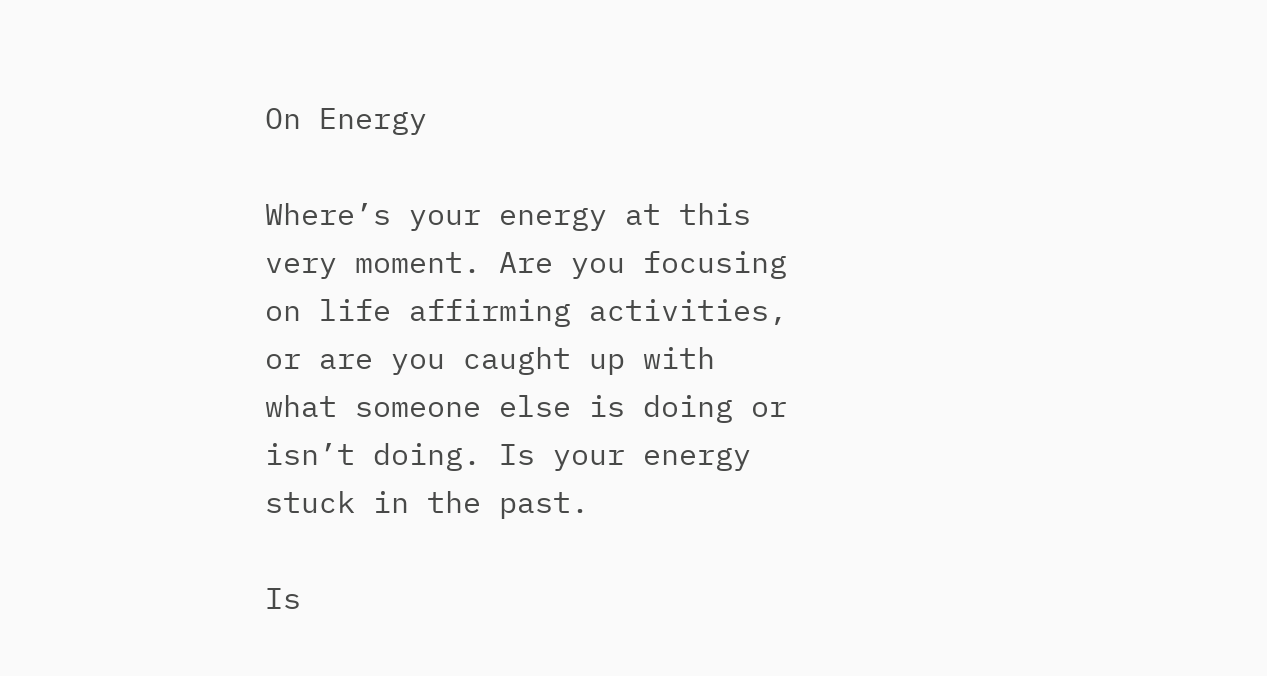On Energy

Where’s your energy at this very moment. Are you focusing on life affirming activities, or are you caught up with what someone else is doing or isn’t doing. Is your energy stuck in the past.

Is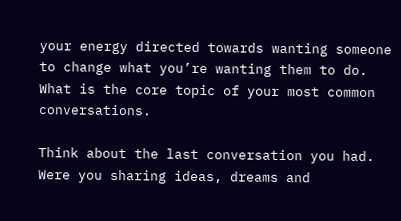your energy directed towards wanting someone to change what you’re wanting them to do. What is the core topic of your most common conversations.

Think about the last conversation you had. Were you sharing ideas, dreams and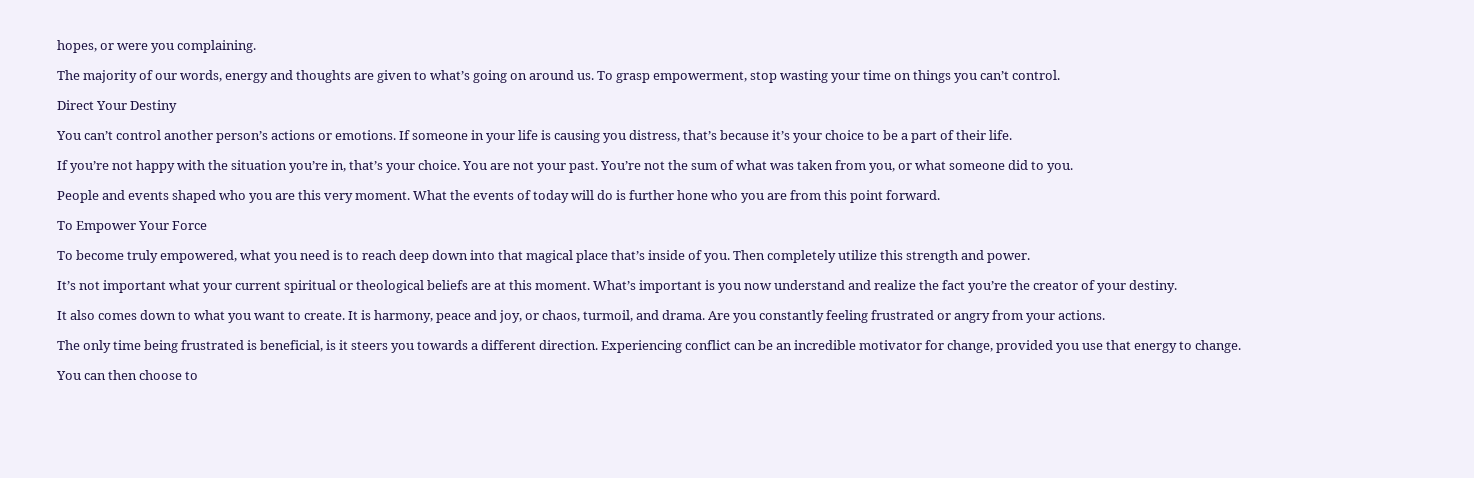hopes, or were you complaining.

The majority of our words, energy and thoughts are given to what’s going on around us. To grasp empowerment, stop wasting your time on things you can’t control.

Direct Your Destiny

You can’t control another person’s actions or emotions. If someone in your life is causing you distress, that’s because it’s your choice to be a part of their life.

If you’re not happy with the situation you’re in, that’s your choice. You are not your past. You’re not the sum of what was taken from you, or what someone did to you.

People and events shaped who you are this very moment. What the events of today will do is further hone who you are from this point forward.

To Empower Your Force

To become truly empowered, what you need is to reach deep down into that magical place that’s inside of you. Then completely utilize this strength and power.

It’s not important what your current spiritual or theological beliefs are at this moment. What’s important is you now understand and realize the fact you’re the creator of your destiny.

It also comes down to what you want to create. It is harmony, peace and joy, or chaos, turmoil, and drama. Are you constantly feeling frustrated or angry from your actions.

The only time being frustrated is beneficial, is it steers you towards a different direction. Experiencing conflict can be an incredible motivator for change, provided you use that energy to change.

You can then choose to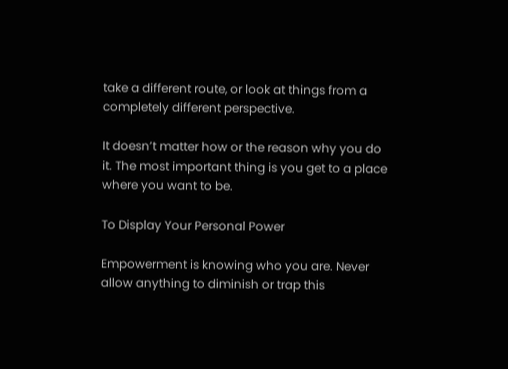take a different route, or look at things from a completely different perspective.

It doesn’t matter how or the reason why you do it. The most important thing is you get to a place where you want to be.

To Display Your Personal Power

Empowerment is knowing who you are. Never allow anything to diminish or trap this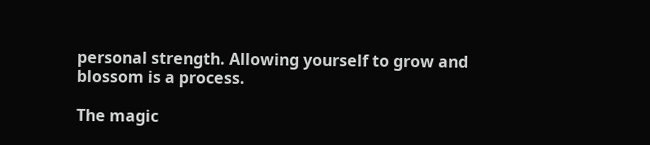personal strength. Allowing yourself to grow and blossom is a process.

The magic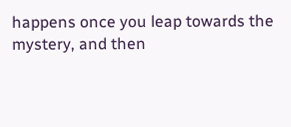happens once you leap towards the mystery, and then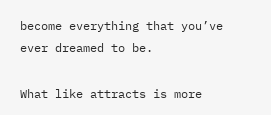become everything that you’ve ever dreamed to be.

What like attracts is more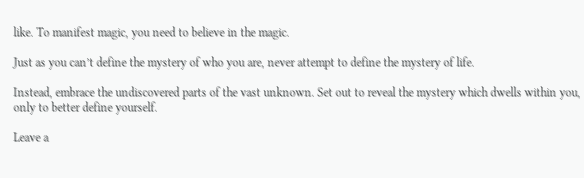like. To manifest magic, you need to believe in the magic.

Just as you can’t define the mystery of who you are, never attempt to define the mystery of life.

Instead, embrace the undiscovered parts of the vast unknown. Set out to reveal the mystery which dwells within you, only to better define yourself.

Leave a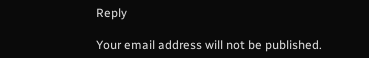Reply

Your email address will not be published.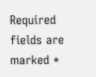Required fields are marked *